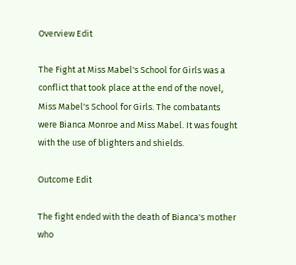Overview Edit

The Fight at Miss Mabel's School for Girls was a conflict that took place at the end of the novel, Miss Mabel's School for Girls. The combatants were Bianca Monroe and Miss Mabel. It was fought with the use of blighters and shields.

Outcome Edit

The fight ended with the death of Bianca's mother who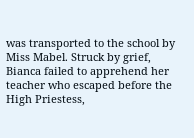was transported to the school by Miss Mabel. Struck by grief, Bianca failed to apprehend her teacher who escaped before the High Priestess,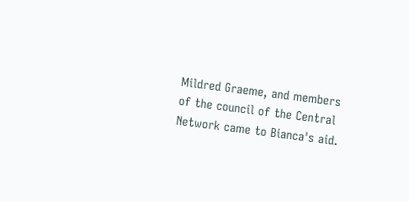Mildred Graeme, and members of the council of the Central Network came to Bianca's aid.